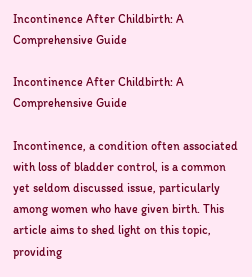Incontinence After Childbirth: A Comprehensive Guide

Incontinence After Childbirth: A Comprehensive Guide

Incontinence, a condition often associated with loss of bladder control, is a common yet seldom discussed issue, particularly among women who have given birth. This article aims to shed light on this topic, providing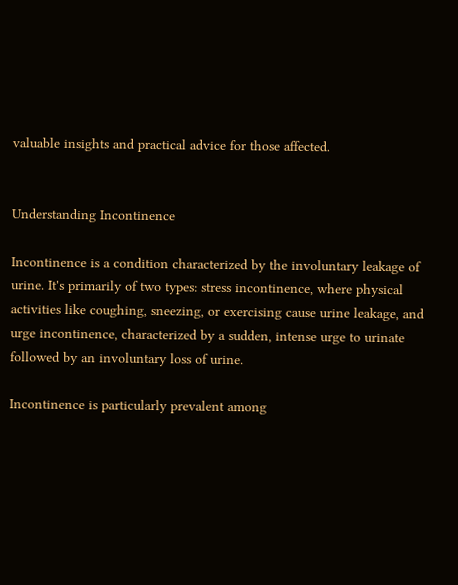valuable insights and practical advice for those affected.


Understanding Incontinence

Incontinence is a condition characterized by the involuntary leakage of urine. It's primarily of two types: stress incontinence, where physical activities like coughing, sneezing, or exercising cause urine leakage, and urge incontinence, characterized by a sudden, intense urge to urinate followed by an involuntary loss of urine.

Incontinence is particularly prevalent among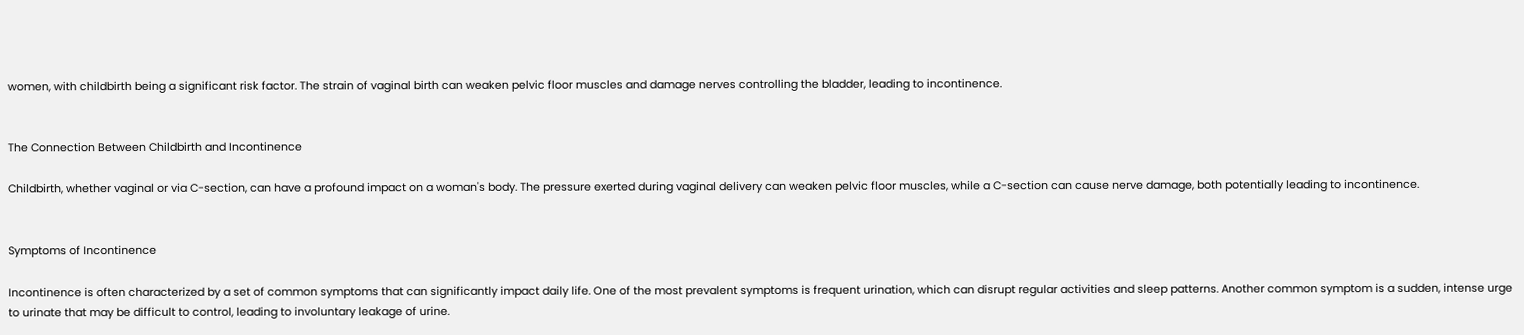women, with childbirth being a significant risk factor. The strain of vaginal birth can weaken pelvic floor muscles and damage nerves controlling the bladder, leading to incontinence.


The Connection Between Childbirth and Incontinence

Childbirth, whether vaginal or via C-section, can have a profound impact on a woman's body. The pressure exerted during vaginal delivery can weaken pelvic floor muscles, while a C-section can cause nerve damage, both potentially leading to incontinence.


Symptoms of Incontinence

Incontinence is often characterized by a set of common symptoms that can significantly impact daily life. One of the most prevalent symptoms is frequent urination, which can disrupt regular activities and sleep patterns. Another common symptom is a sudden, intense urge to urinate that may be difficult to control, leading to involuntary leakage of urine.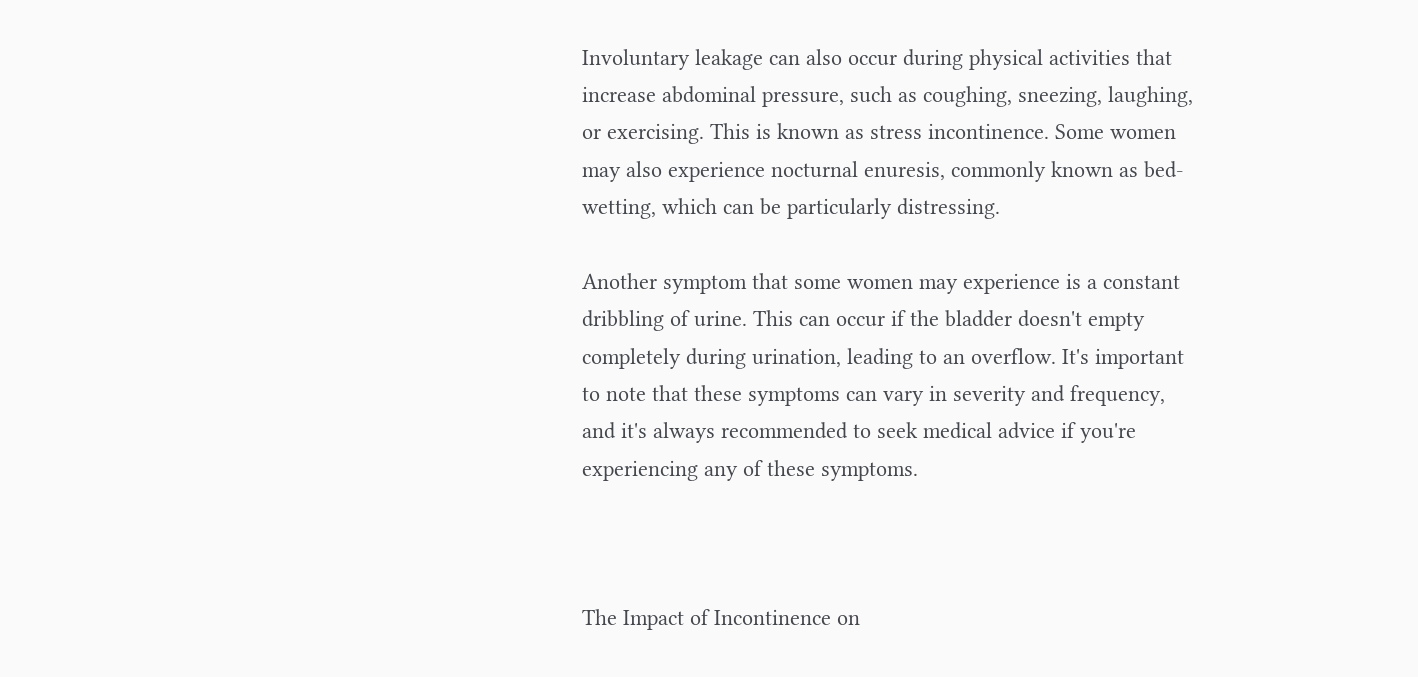Involuntary leakage can also occur during physical activities that increase abdominal pressure, such as coughing, sneezing, laughing, or exercising. This is known as stress incontinence. Some women may also experience nocturnal enuresis, commonly known as bed-wetting, which can be particularly distressing.

Another symptom that some women may experience is a constant dribbling of urine. This can occur if the bladder doesn't empty completely during urination, leading to an overflow. It's important to note that these symptoms can vary in severity and frequency, and it's always recommended to seek medical advice if you're experiencing any of these symptoms.



The Impact of Incontinence on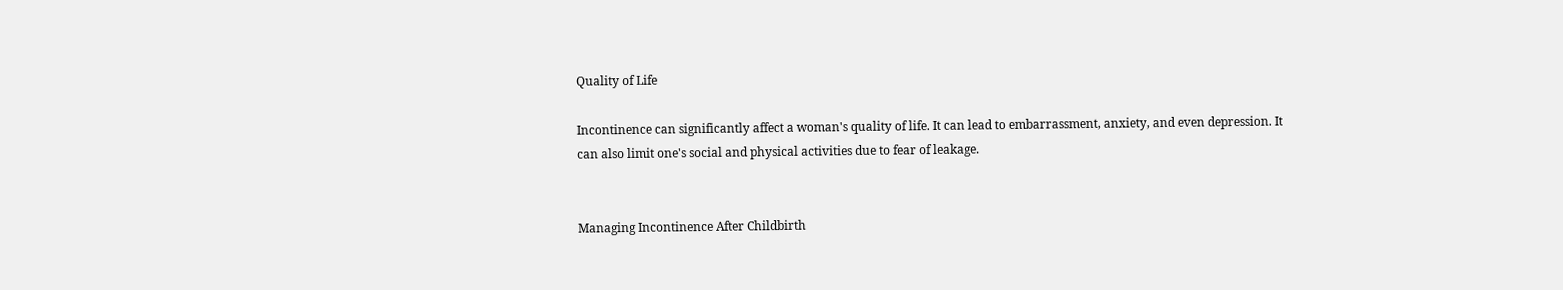Quality of Life

Incontinence can significantly affect a woman's quality of life. It can lead to embarrassment, anxiety, and even depression. It can also limit one's social and physical activities due to fear of leakage.


Managing Incontinence After Childbirth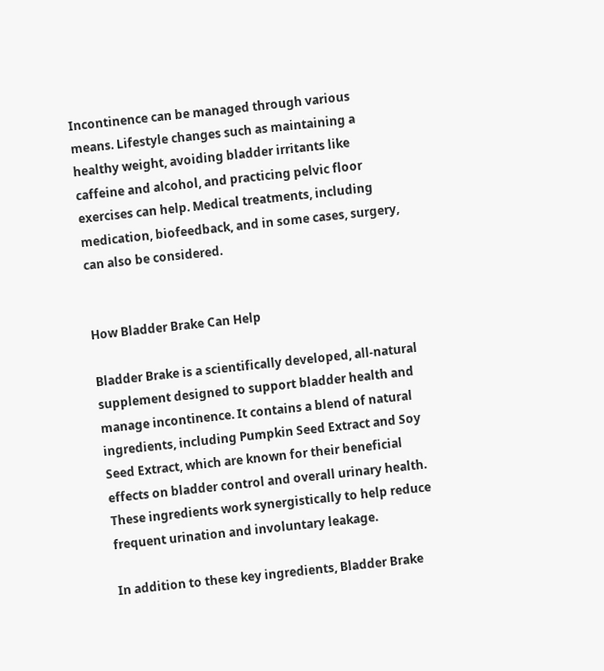Incontinence can be managed through various means. Lifestyle changes such as maintaining a healthy weight, avoiding bladder irritants like caffeine and alcohol, and practicing pelvic floor exercises can help. Medical treatments, including medication, biofeedback, and in some cases, surgery, can also be considered.


How Bladder Brake Can Help

Bladder Brake is a scientifically developed, all-natural supplement designed to support bladder health and manage incontinence. It contains a blend of natural ingredients, including Pumpkin Seed Extract and Soy Seed Extract, which are known for their beneficial effects on bladder control and overall urinary health. These ingredients work synergistically to help reduce frequent urination and involuntary leakage.

In addition to these key ingredients, Bladder Brake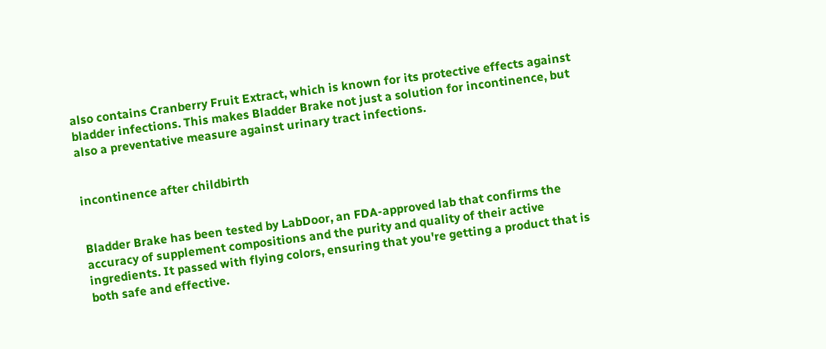also contains Cranberry Fruit Extract, which is known for its protective effects against bladder infections. This makes Bladder Brake not just a solution for incontinence, but also a preventative measure against urinary tract infections.


incontinence after childbirth


Bladder Brake has been tested by LabDoor, an FDA-approved lab that confirms the accuracy of supplement compositions and the purity and quality of their active ingredients. It passed with flying colors, ensuring that you're getting a product that is both safe and effective.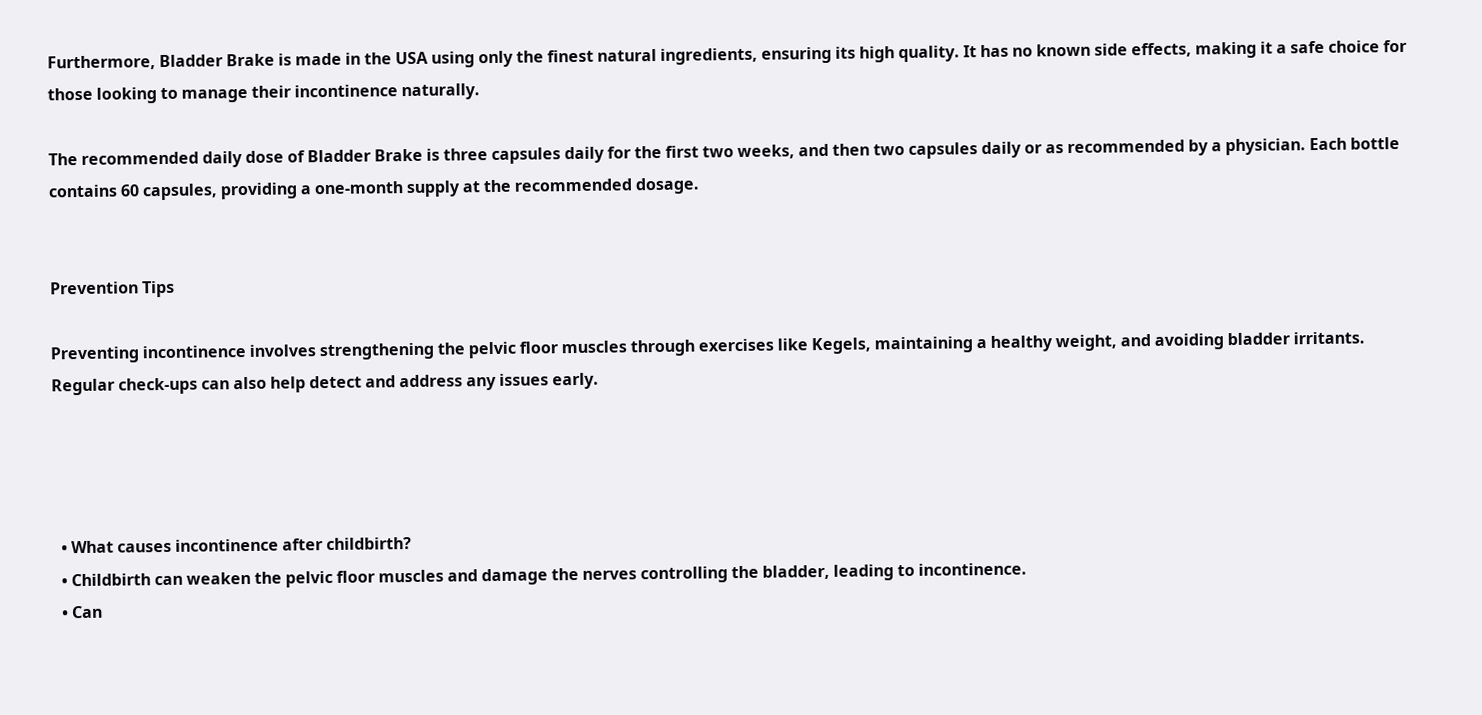Furthermore, Bladder Brake is made in the USA using only the finest natural ingredients, ensuring its high quality. It has no known side effects, making it a safe choice for those looking to manage their incontinence naturally.

The recommended daily dose of Bladder Brake is three capsules daily for the first two weeks, and then two capsules daily or as recommended by a physician. Each bottle contains 60 capsules, providing a one-month supply at the recommended dosage.


Prevention Tips

Preventing incontinence involves strengthening the pelvic floor muscles through exercises like Kegels, maintaining a healthy weight, and avoiding bladder irritants. Regular check-ups can also help detect and address any issues early.




  • What causes incontinence after childbirth?
  • Childbirth can weaken the pelvic floor muscles and damage the nerves controlling the bladder, leading to incontinence.
  • Can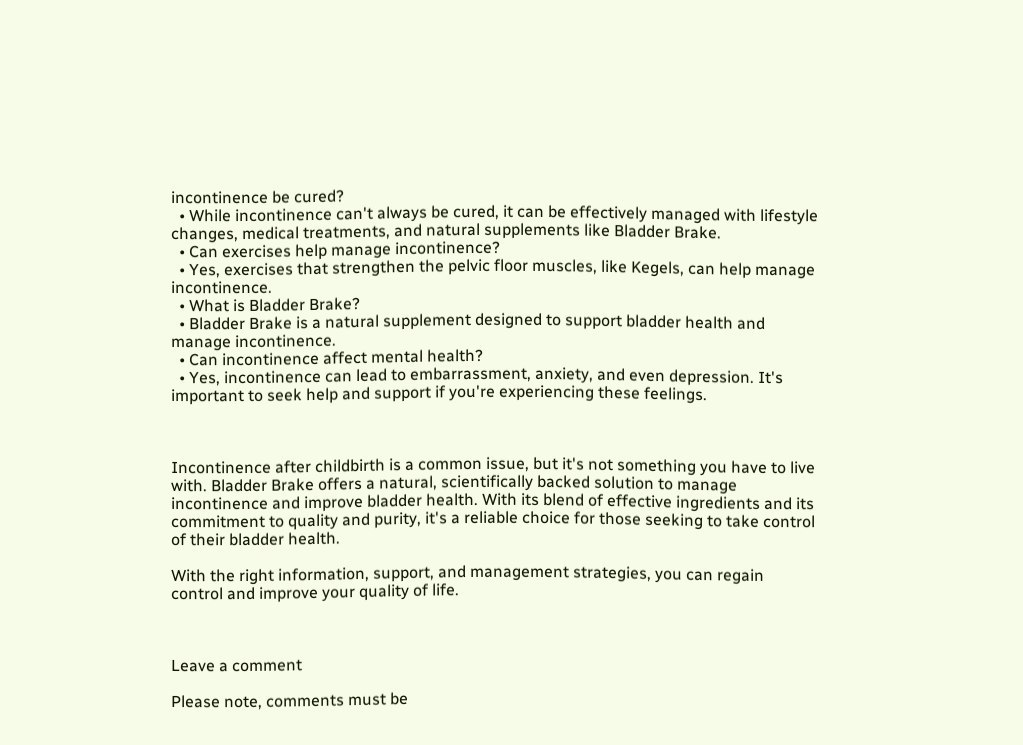incontinence be cured?
  • While incontinence can't always be cured, it can be effectively managed with lifestyle changes, medical treatments, and natural supplements like Bladder Brake.
  • Can exercises help manage incontinence?
  • Yes, exercises that strengthen the pelvic floor muscles, like Kegels, can help manage incontinence.
  • What is Bladder Brake?
  • Bladder Brake is a natural supplement designed to support bladder health and manage incontinence.
  • Can incontinence affect mental health?
  • Yes, incontinence can lead to embarrassment, anxiety, and even depression. It's important to seek help and support if you're experiencing these feelings.



Incontinence after childbirth is a common issue, but it's not something you have to live with. Bladder Brake offers a natural, scientifically backed solution to manage incontinence and improve bladder health. With its blend of effective ingredients and its commitment to quality and purity, it's a reliable choice for those seeking to take control of their bladder health.

With the right information, support, and management strategies, you can regain control and improve your quality of life.



Leave a comment

Please note, comments must be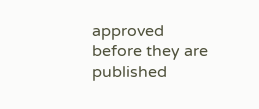approved before they are published